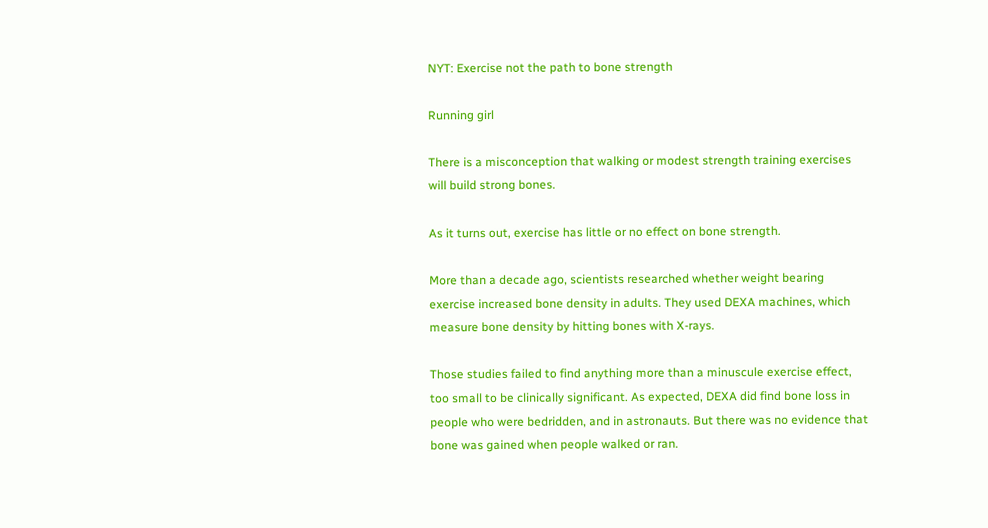NYT: Exercise not the path to bone strength

Running girl

There is a misconception that walking or modest strength training exercises will build strong bones.

As it turns out, exercise has little or no effect on bone strength.

More than a decade ago, scientists researched whether weight bearing exercise increased bone density in adults. They used DEXA machines, which measure bone density by hitting bones with X-rays.

Those studies failed to find anything more than a minuscule exercise effect, too small to be clinically significant. As expected, DEXA did find bone loss in people who were bedridden, and in astronauts. But there was no evidence that bone was gained when people walked or ran.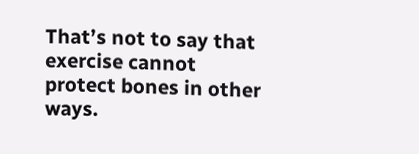That’s not to say that exercise cannot protect bones in other ways.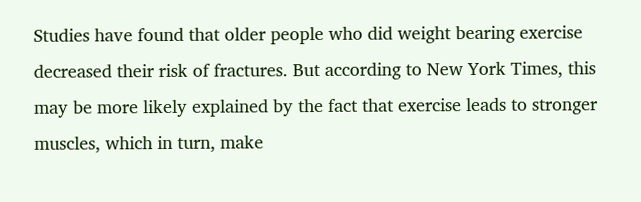Studies have found that older people who did weight bearing exercise decreased their risk of fractures. But according to New York Times, this may be more likely explained by the fact that exercise leads to stronger muscles, which in turn, make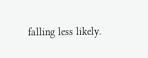falling less likely.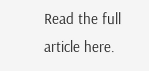Read the full article here.